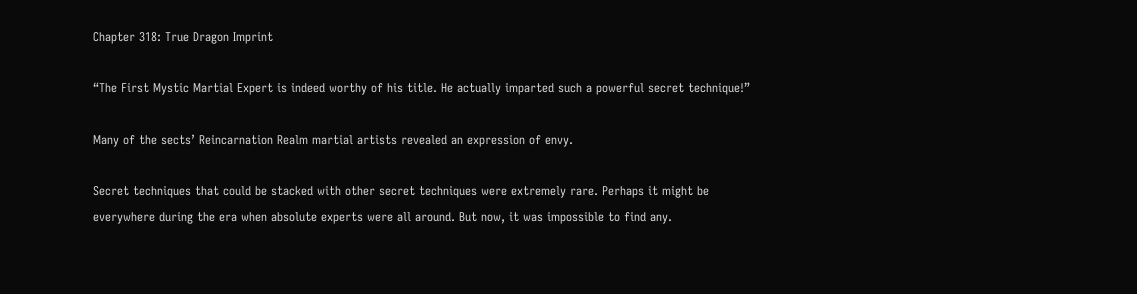Chapter 318: True Dragon Imprint

“The First Mystic Martial Expert is indeed worthy of his title. He actually imparted such a powerful secret technique!”

Many of the sects’ Reincarnation Realm martial artists revealed an expression of envy.

Secret techniques that could be stacked with other secret techniques were extremely rare. Perhaps it might be everywhere during the era when absolute experts were all around. But now, it was impossible to find any.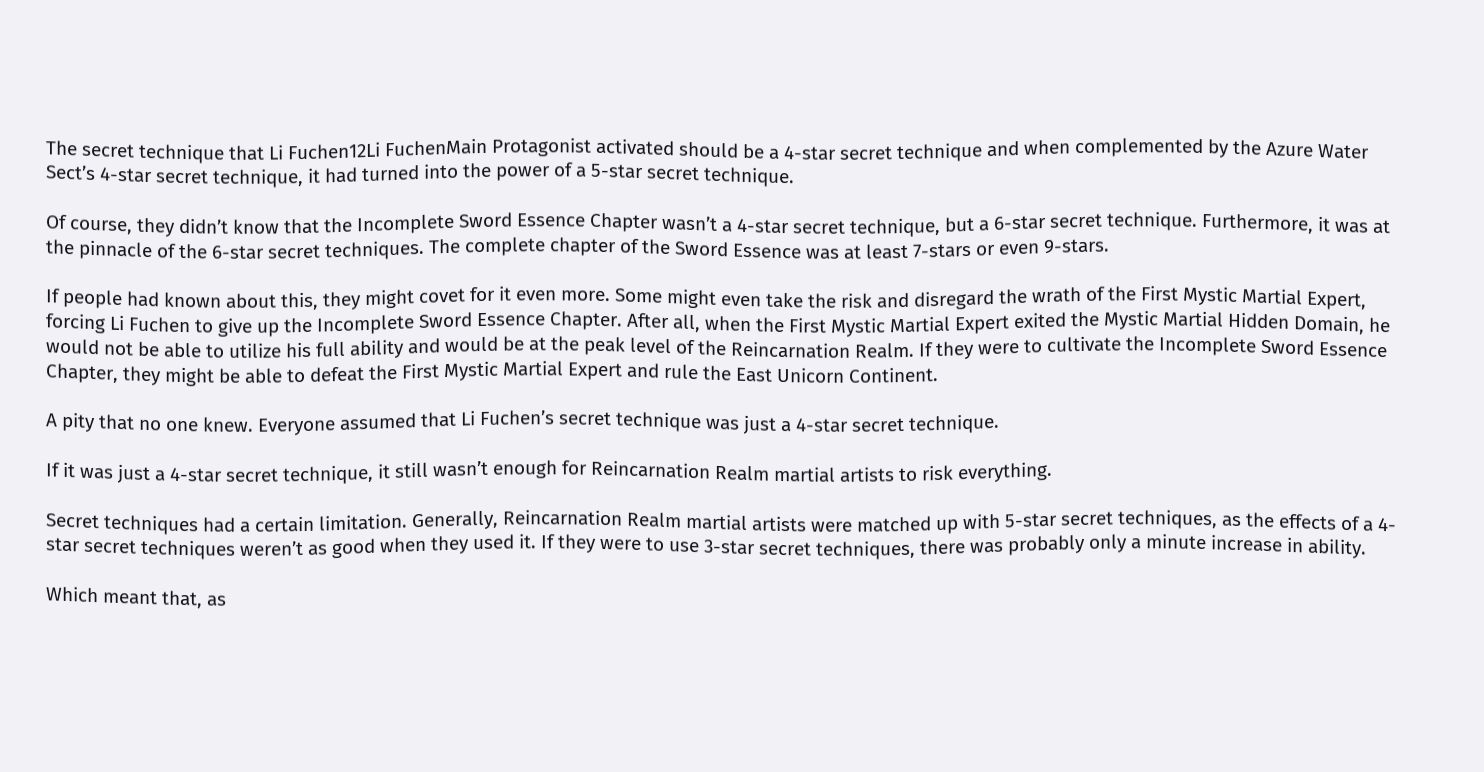The secret technique that Li Fuchen12Li FuchenMain Protagonist activated should be a 4-star secret technique and when complemented by the Azure Water Sect’s 4-star secret technique, it had turned into the power of a 5-star secret technique.

Of course, they didn’t know that the Incomplete Sword Essence Chapter wasn’t a 4-star secret technique, but a 6-star secret technique. Furthermore, it was at the pinnacle of the 6-star secret techniques. The complete chapter of the Sword Essence was at least 7-stars or even 9-stars.

If people had known about this, they might covet for it even more. Some might even take the risk and disregard the wrath of the First Mystic Martial Expert, forcing Li Fuchen to give up the Incomplete Sword Essence Chapter. After all, when the First Mystic Martial Expert exited the Mystic Martial Hidden Domain, he would not be able to utilize his full ability and would be at the peak level of the Reincarnation Realm. If they were to cultivate the Incomplete Sword Essence Chapter, they might be able to defeat the First Mystic Martial Expert and rule the East Unicorn Continent.

A pity that no one knew. Everyone assumed that Li Fuchen’s secret technique was just a 4-star secret technique.

If it was just a 4-star secret technique, it still wasn’t enough for Reincarnation Realm martial artists to risk everything.

Secret techniques had a certain limitation. Generally, Reincarnation Realm martial artists were matched up with 5-star secret techniques, as the effects of a 4-star secret techniques weren’t as good when they used it. If they were to use 3-star secret techniques, there was probably only a minute increase in ability.

Which meant that, as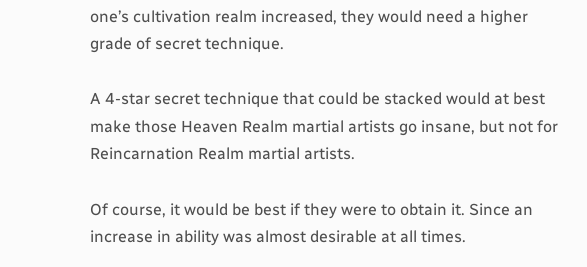one’s cultivation realm increased, they would need a higher grade of secret technique.

A 4-star secret technique that could be stacked would at best make those Heaven Realm martial artists go insane, but not for Reincarnation Realm martial artists.

Of course, it would be best if they were to obtain it. Since an increase in ability was almost desirable at all times.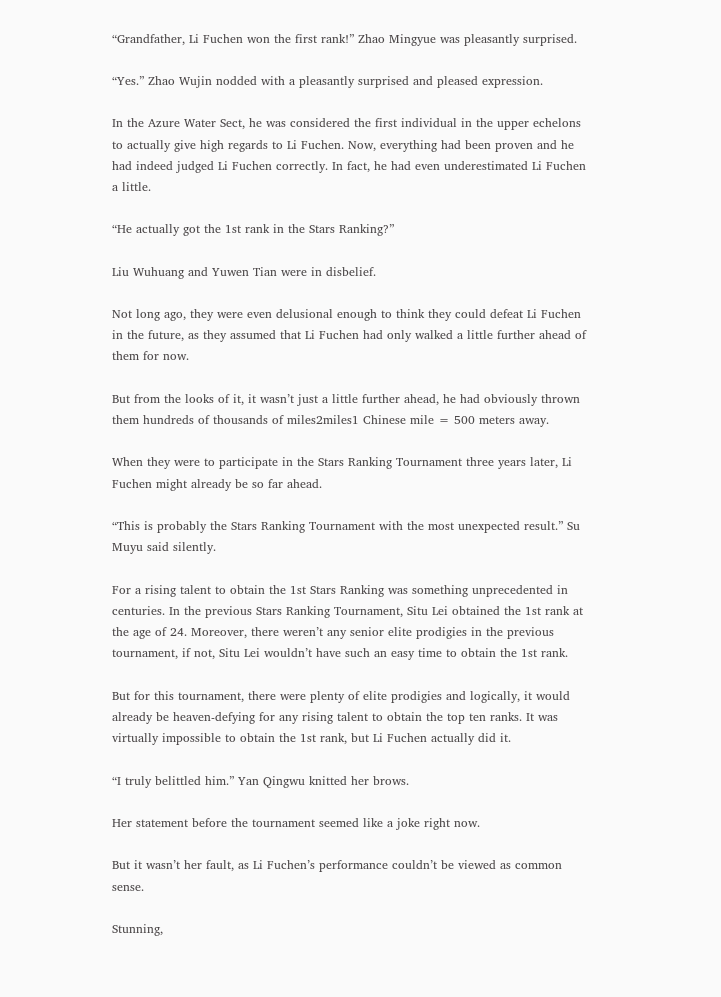“Grandfather, Li Fuchen won the first rank!” Zhao Mingyue was pleasantly surprised.

“Yes.” Zhao Wujin nodded with a pleasantly surprised and pleased expression.

In the Azure Water Sect, he was considered the first individual in the upper echelons to actually give high regards to Li Fuchen. Now, everything had been proven and he had indeed judged Li Fuchen correctly. In fact, he had even underestimated Li Fuchen a little.

“He actually got the 1st rank in the Stars Ranking?”

Liu Wuhuang and Yuwen Tian were in disbelief.

Not long ago, they were even delusional enough to think they could defeat Li Fuchen in the future, as they assumed that Li Fuchen had only walked a little further ahead of them for now.

But from the looks of it, it wasn’t just a little further ahead, he had obviously thrown them hundreds of thousands of miles2miles1 Chinese mile = 500 meters away.

When they were to participate in the Stars Ranking Tournament three years later, Li Fuchen might already be so far ahead.

“This is probably the Stars Ranking Tournament with the most unexpected result.” Su Muyu said silently.

For a rising talent to obtain the 1st Stars Ranking was something unprecedented in centuries. In the previous Stars Ranking Tournament, Situ Lei obtained the 1st rank at the age of 24. Moreover, there weren’t any senior elite prodigies in the previous tournament, if not, Situ Lei wouldn’t have such an easy time to obtain the 1st rank.

But for this tournament, there were plenty of elite prodigies and logically, it would already be heaven-defying for any rising talent to obtain the top ten ranks. It was virtually impossible to obtain the 1st rank, but Li Fuchen actually did it.

“I truly belittled him.” Yan Qingwu knitted her brows.

Her statement before the tournament seemed like a joke right now.

But it wasn’t her fault, as Li Fuchen’s performance couldn’t be viewed as common sense.

Stunning,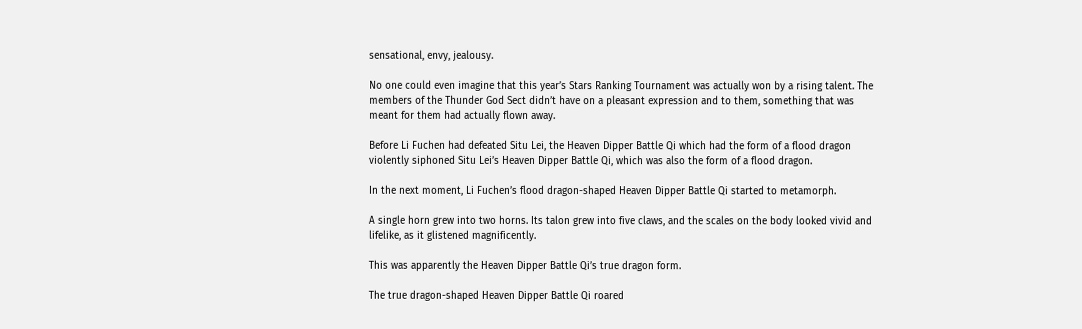sensational, envy, jealousy.

No one could even imagine that this year’s Stars Ranking Tournament was actually won by a rising talent. The members of the Thunder God Sect didn’t have on a pleasant expression and to them, something that was meant for them had actually flown away.

Before Li Fuchen had defeated Situ Lei, the Heaven Dipper Battle Qi which had the form of a flood dragon violently siphoned Situ Lei’s Heaven Dipper Battle Qi, which was also the form of a flood dragon.

In the next moment, Li Fuchen’s flood dragon-shaped Heaven Dipper Battle Qi started to metamorph.

A single horn grew into two horns. Its talon grew into five claws, and the scales on the body looked vivid and lifelike, as it glistened magnificently.

This was apparently the Heaven Dipper Battle Qi’s true dragon form.

The true dragon-shaped Heaven Dipper Battle Qi roared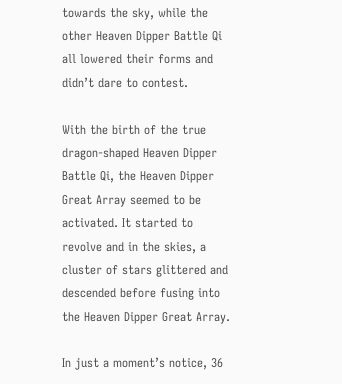towards the sky, while the other Heaven Dipper Battle Qi all lowered their forms and didn’t dare to contest.

With the birth of the true dragon-shaped Heaven Dipper Battle Qi, the Heaven Dipper Great Array seemed to be activated. It started to revolve and in the skies, a cluster of stars glittered and descended before fusing into the Heaven Dipper Great Array.

In just a moment’s notice, 36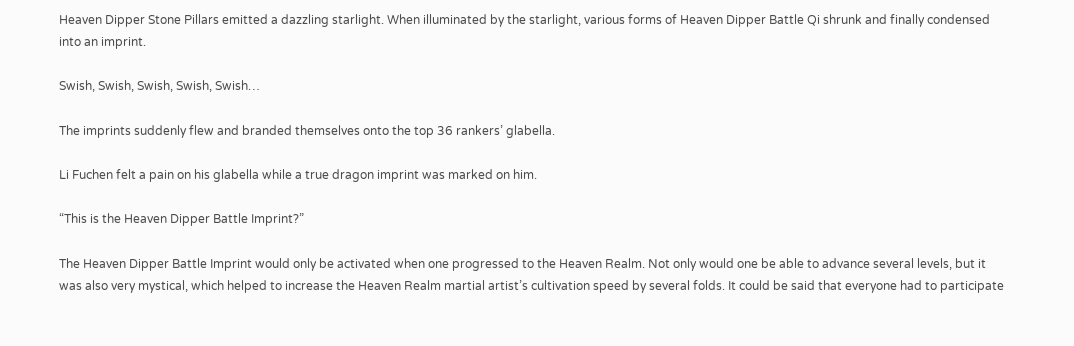Heaven Dipper Stone Pillars emitted a dazzling starlight. When illuminated by the starlight, various forms of Heaven Dipper Battle Qi shrunk and finally condensed into an imprint.

Swish, Swish, Swish, Swish, Swish…

The imprints suddenly flew and branded themselves onto the top 36 rankers’ glabella.

Li Fuchen felt a pain on his glabella while a true dragon imprint was marked on him.

“This is the Heaven Dipper Battle Imprint?”

The Heaven Dipper Battle Imprint would only be activated when one progressed to the Heaven Realm. Not only would one be able to advance several levels, but it was also very mystical, which helped to increase the Heaven Realm martial artist’s cultivation speed by several folds. It could be said that everyone had to participate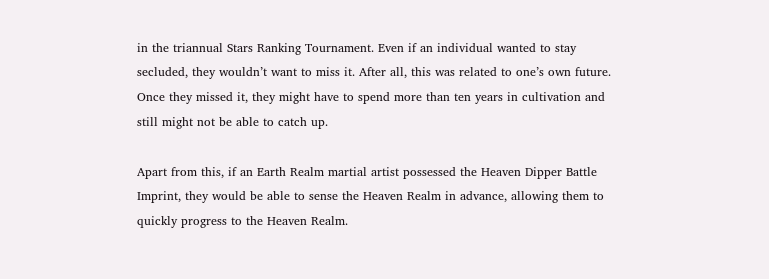in the triannual Stars Ranking Tournament. Even if an individual wanted to stay secluded, they wouldn’t want to miss it. After all, this was related to one’s own future. Once they missed it, they might have to spend more than ten years in cultivation and still might not be able to catch up.

Apart from this, if an Earth Realm martial artist possessed the Heaven Dipper Battle Imprint, they would be able to sense the Heaven Realm in advance, allowing them to quickly progress to the Heaven Realm.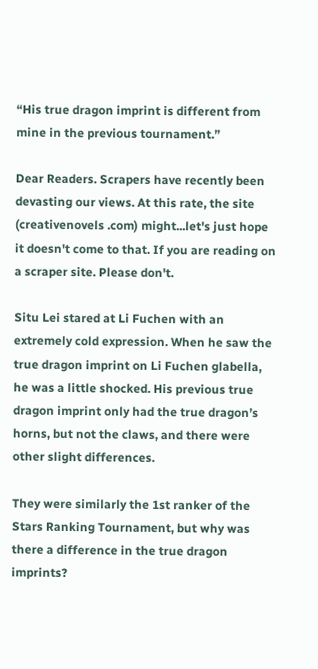“His true dragon imprint is different from mine in the previous tournament.”

Dear Readers. Scrapers have recently been devasting our views. At this rate, the site (creativenovels .com) might...let's just hope it doesn't come to that. If you are reading on a scraper site. Please don't.

Situ Lei stared at Li Fuchen with an extremely cold expression. When he saw the true dragon imprint on Li Fuchen glabella, he was a little shocked. His previous true dragon imprint only had the true dragon’s horns, but not the claws, and there were other slight differences.

They were similarly the 1st ranker of the Stars Ranking Tournament, but why was there a difference in the true dragon imprints?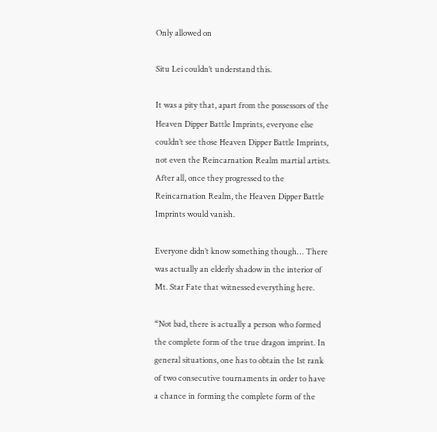Only allowed on

Situ Lei couldn’t understand this.

It was a pity that, apart from the possessors of the Heaven Dipper Battle Imprints, everyone else couldn’t see those Heaven Dipper Battle Imprints, not even the Reincarnation Realm martial artists. After all, once they progressed to the Reincarnation Realm, the Heaven Dipper Battle Imprints would vanish.

Everyone didn’t know something though… There was actually an elderly shadow in the interior of Mt. Star Fate that witnessed everything here.

“Not bad, there is actually a person who formed the complete form of the true dragon imprint. In general situations, one has to obtain the 1st rank of two consecutive tournaments in order to have a chance in forming the complete form of the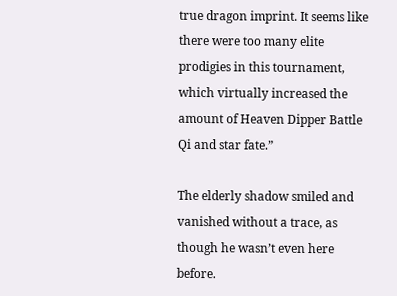true dragon imprint. It seems like there were too many elite prodigies in this tournament, which virtually increased the amount of Heaven Dipper Battle Qi and star fate.”

The elderly shadow smiled and vanished without a trace, as though he wasn’t even here before.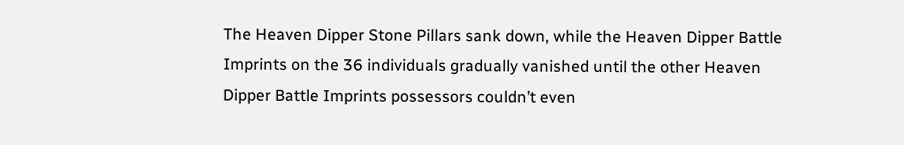The Heaven Dipper Stone Pillars sank down, while the Heaven Dipper Battle Imprints on the 36 individuals gradually vanished until the other Heaven Dipper Battle Imprints possessors couldn’t even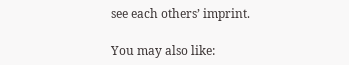see each others’ imprint.

You may also like: